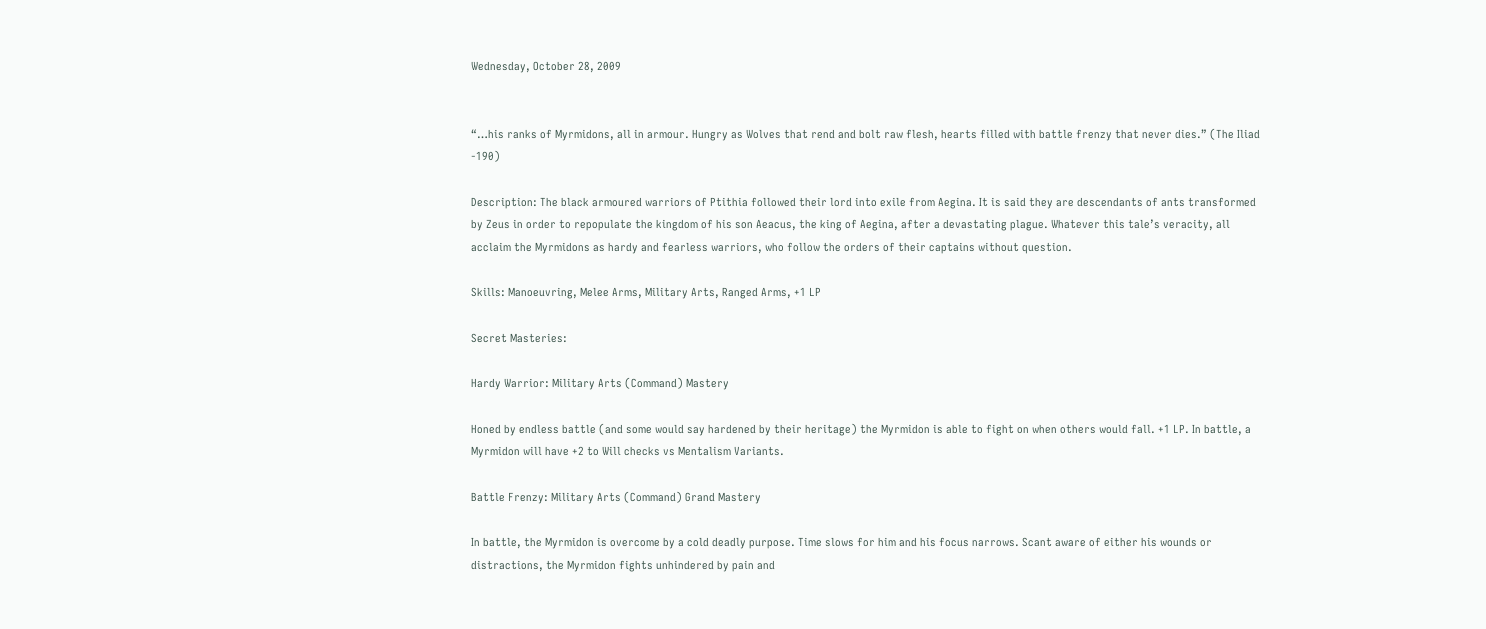Wednesday, October 28, 2009


“…his ranks of Myrmidons, all in armour. Hungry as Wolves that rend and bolt raw flesh, hearts filled with battle frenzy that never dies.” (The Iliad -190)

Description: The black armoured warriors of Ptithia followed their lord into exile from Aegina. It is said they are descendants of ants transformed by Zeus in order to repopulate the kingdom of his son Aeacus, the king of Aegina, after a devastating plague. Whatever this tale’s veracity, all acclaim the Myrmidons as hardy and fearless warriors, who follow the orders of their captains without question.

Skills: Manoeuvring, Melee Arms, Military Arts, Ranged Arms, +1 LP

Secret Masteries:

Hardy Warrior: Military Arts (Command) Mastery

Honed by endless battle (and some would say hardened by their heritage) the Myrmidon is able to fight on when others would fall. +1 LP. In battle, a Myrmidon will have +2 to Will checks vs Mentalism Variants.

Battle Frenzy: Military Arts (Command) Grand Mastery

In battle, the Myrmidon is overcome by a cold deadly purpose. Time slows for him and his focus narrows. Scant aware of either his wounds or distractions, the Myrmidon fights unhindered by pain and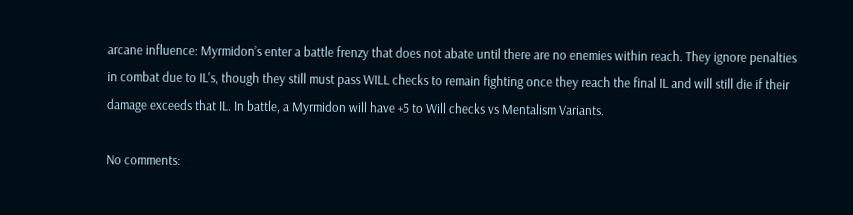arcane influence: Myrmidon’s enter a battle frenzy that does not abate until there are no enemies within reach. They ignore penalties in combat due to IL's, though they still must pass WILL checks to remain fighting once they reach the final IL and will still die if their damage exceeds that IL. In battle, a Myrmidon will have +5 to Will checks vs Mentalism Variants.

No comments: